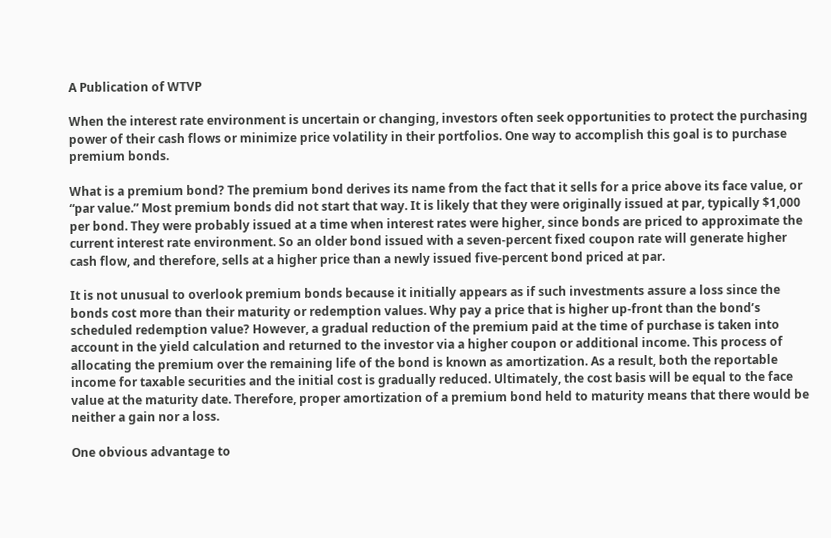A Publication of WTVP

When the interest rate environment is uncertain or changing, investors often seek opportunities to protect the purchasing power of their cash flows or minimize price volatility in their portfolios. One way to accomplish this goal is to purchase premium bonds.

What is a premium bond? The premium bond derives its name from the fact that it sells for a price above its face value, or “par value.” Most premium bonds did not start that way. It is likely that they were originally issued at par, typically $1,000 per bond. They were probably issued at a time when interest rates were higher, since bonds are priced to approximate the current interest rate environment. So an older bond issued with a seven-percent fixed coupon rate will generate higher cash flow, and therefore, sells at a higher price than a newly issued five-percent bond priced at par.

It is not unusual to overlook premium bonds because it initially appears as if such investments assure a loss since the bonds cost more than their maturity or redemption values. Why pay a price that is higher up-front than the bond’s scheduled redemption value? However, a gradual reduction of the premium paid at the time of purchase is taken into account in the yield calculation and returned to the investor via a higher coupon or additional income. This process of allocating the premium over the remaining life of the bond is known as amortization. As a result, both the reportable income for taxable securities and the initial cost is gradually reduced. Ultimately, the cost basis will be equal to the face value at the maturity date. Therefore, proper amortization of a premium bond held to maturity means that there would be neither a gain nor a loss.

One obvious advantage to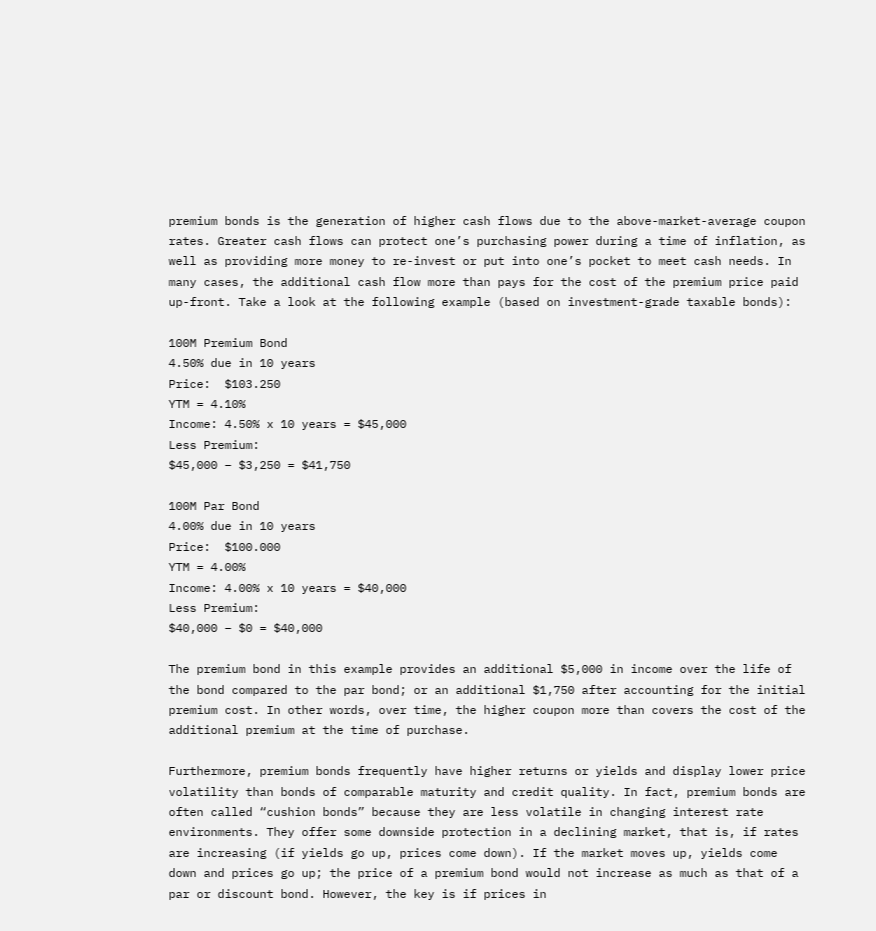premium bonds is the generation of higher cash flows due to the above-market-average coupon rates. Greater cash flows can protect one’s purchasing power during a time of inflation, as well as providing more money to re-invest or put into one’s pocket to meet cash needs. In many cases, the additional cash flow more than pays for the cost of the premium price paid up-front. Take a look at the following example (based on investment-grade taxable bonds):

100M Premium Bond
4.50% due in 10 years
Price:  $103.250
YTM = 4.10%
Income: 4.50% x 10 years = $45,000
Less Premium:
$45,000 – $3,250 = $41,750

100M Par Bond
4.00% due in 10 years
Price:  $100.000
YTM = 4.00%
Income: 4.00% x 10 years = $40,000
Less Premium:
$40,000 – $0 = $40,000

The premium bond in this example provides an additional $5,000 in income over the life of the bond compared to the par bond; or an additional $1,750 after accounting for the initial premium cost. In other words, over time, the higher coupon more than covers the cost of the additional premium at the time of purchase.

Furthermore, premium bonds frequently have higher returns or yields and display lower price volatility than bonds of comparable maturity and credit quality. In fact, premium bonds are often called “cushion bonds” because they are less volatile in changing interest rate environments. They offer some downside protection in a declining market, that is, if rates are increasing (if yields go up, prices come down). If the market moves up, yields come down and prices go up; the price of a premium bond would not increase as much as that of a par or discount bond. However, the key is if prices in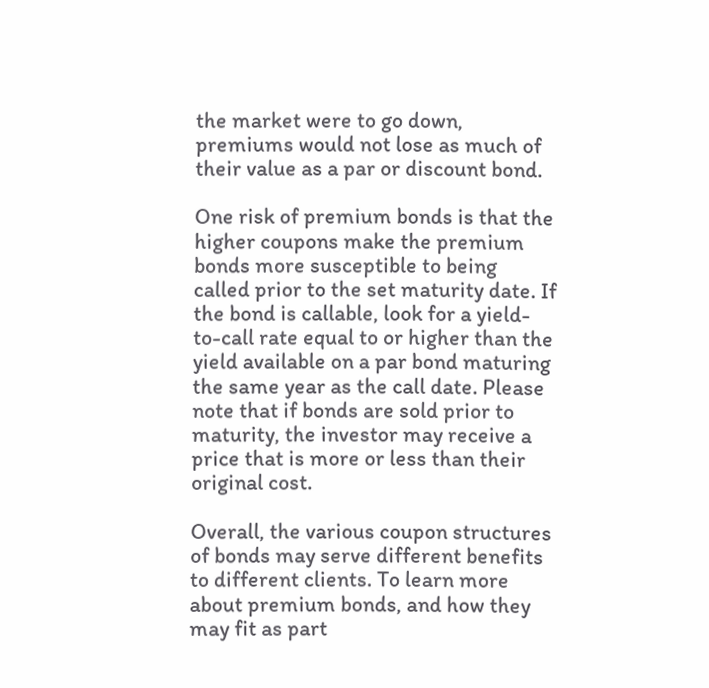the market were to go down, premiums would not lose as much of their value as a par or discount bond.

One risk of premium bonds is that the higher coupons make the premium bonds more susceptible to being called prior to the set maturity date. If the bond is callable, look for a yield-to-call rate equal to or higher than the yield available on a par bond maturing the same year as the call date. Please note that if bonds are sold prior to maturity, the investor may receive a price that is more or less than their original cost.

Overall, the various coupon structures of bonds may serve different benefits to different clients. To learn more about premium bonds, and how they may fit as part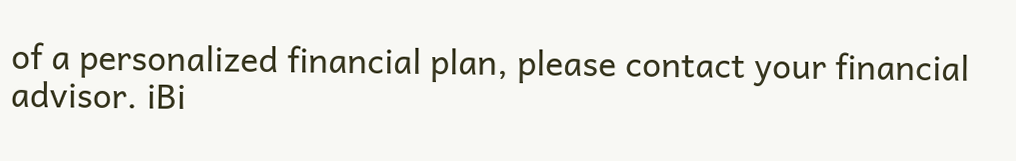of a personalized financial plan, please contact your financial advisor. iBi